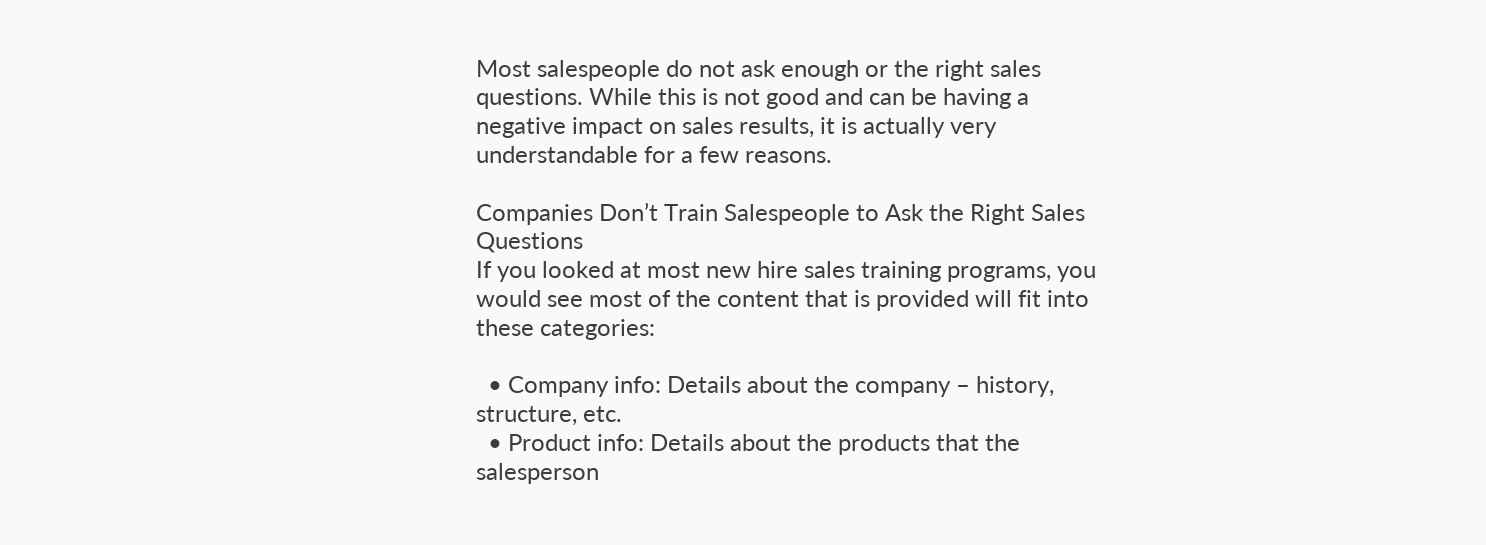Most salespeople do not ask enough or the right sales questions. While this is not good and can be having a negative impact on sales results, it is actually very understandable for a few reasons.

Companies Don’t Train Salespeople to Ask the Right Sales Questions
If you looked at most new hire sales training programs, you would see most of the content that is provided will fit into these categories:

  • Company info: Details about the company – history, structure, etc.
  • Product info: Details about the products that the salesperson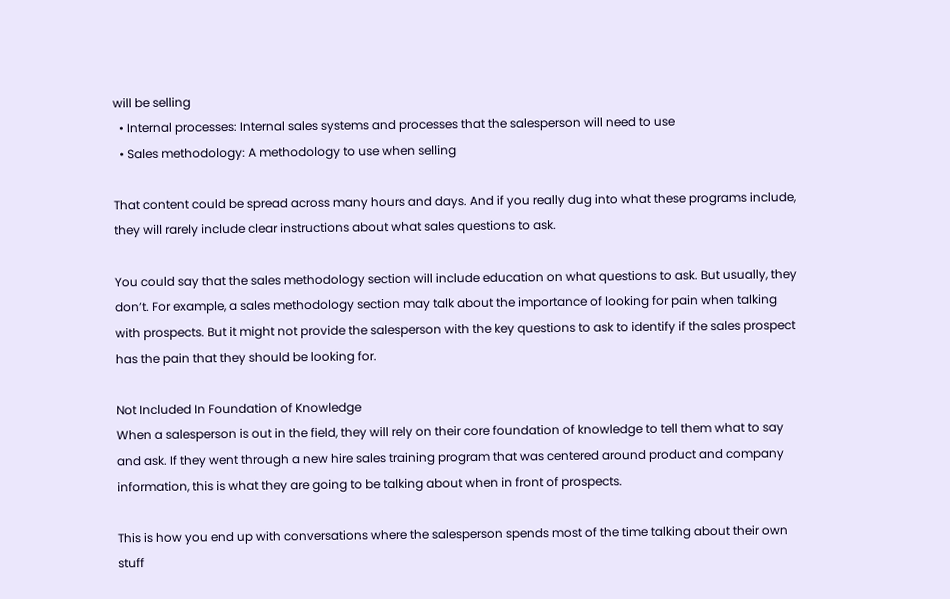will be selling
  • Internal processes: Internal sales systems and processes that the salesperson will need to use
  • Sales methodology: A methodology to use when selling

That content could be spread across many hours and days. And if you really dug into what these programs include, they will rarely include clear instructions about what sales questions to ask.

You could say that the sales methodology section will include education on what questions to ask. But usually, they don’t. For example, a sales methodology section may talk about the importance of looking for pain when talking with prospects. But it might not provide the salesperson with the key questions to ask to identify if the sales prospect has the pain that they should be looking for.

Not Included In Foundation of Knowledge
When a salesperson is out in the field, they will rely on their core foundation of knowledge to tell them what to say and ask. If they went through a new hire sales training program that was centered around product and company information, this is what they are going to be talking about when in front of prospects.

This is how you end up with conversations where the salesperson spends most of the time talking about their own stuff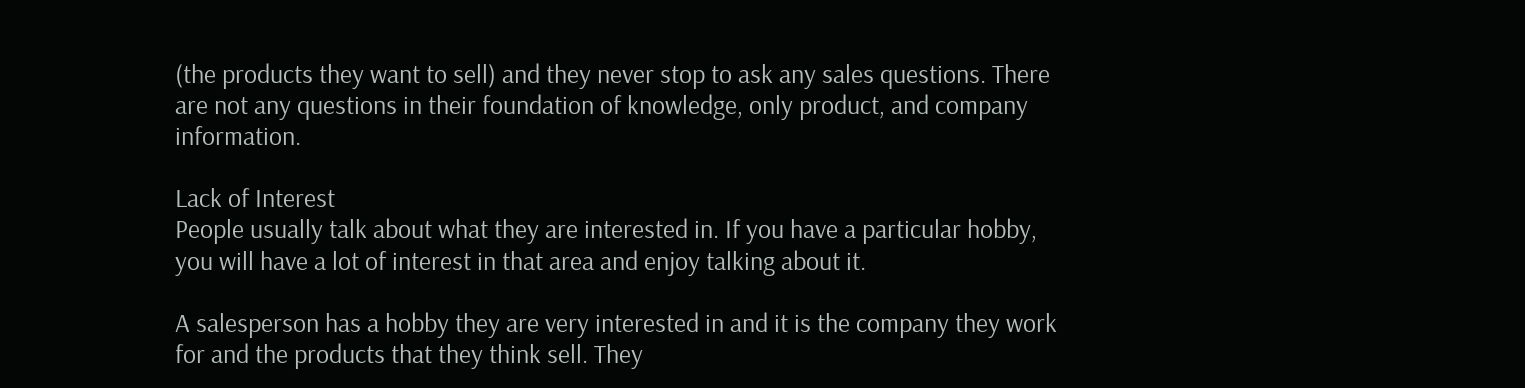(the products they want to sell) and they never stop to ask any sales questions. There are not any questions in their foundation of knowledge, only product, and company information.

Lack of Interest
People usually talk about what they are interested in. If you have a particular hobby, you will have a lot of interest in that area and enjoy talking about it.

A salesperson has a hobby they are very interested in and it is the company they work for and the products that they think sell. They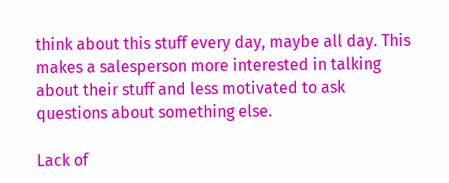think about this stuff every day, maybe all day. This makes a salesperson more interested in talking about their stuff and less motivated to ask questions about something else.

Lack of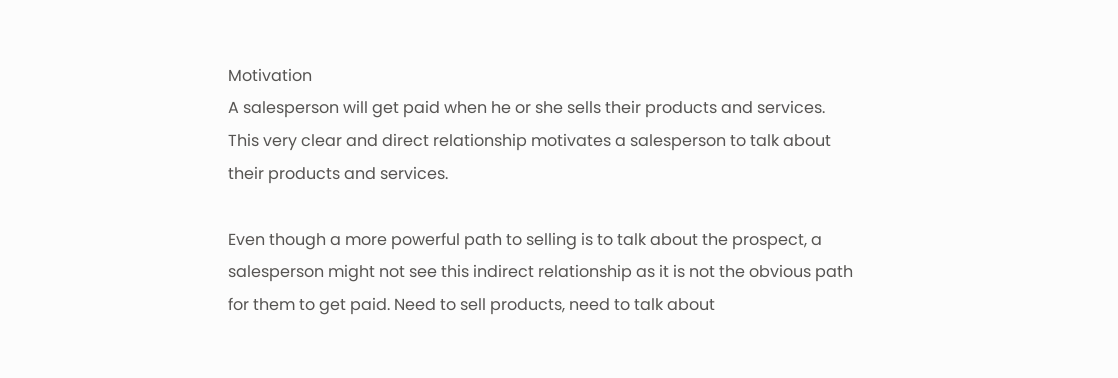Motivation
A salesperson will get paid when he or she sells their products and services. This very clear and direct relationship motivates a salesperson to talk about their products and services.

Even though a more powerful path to selling is to talk about the prospect, a salesperson might not see this indirect relationship as it is not the obvious path for them to get paid. Need to sell products, need to talk about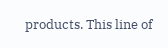products. This line of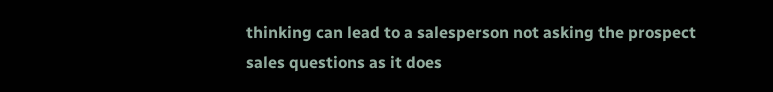thinking can lead to a salesperson not asking the prospect sales questions as it does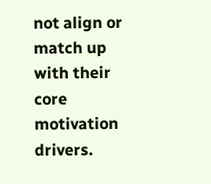not align or match up with their core motivation drivers.